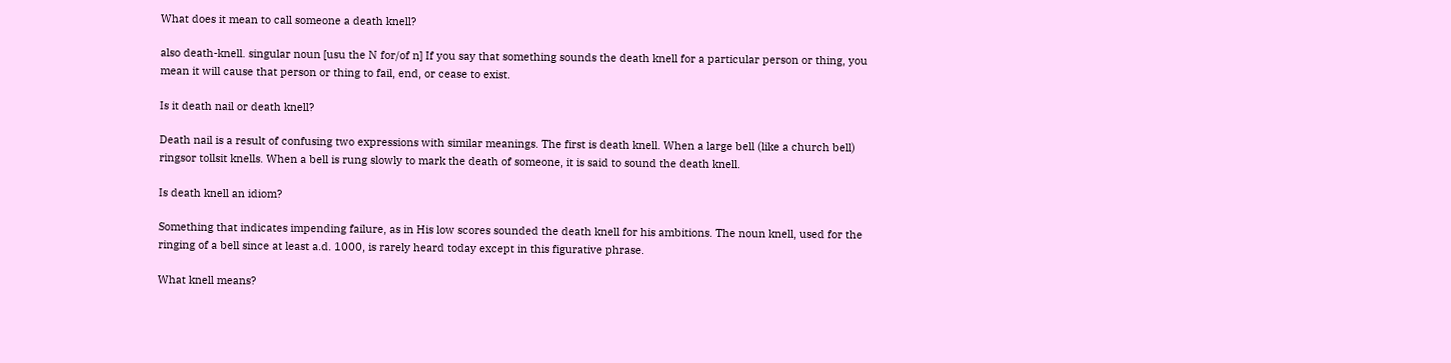What does it mean to call someone a death knell?

also death-knell. singular noun [usu the N for/of n] If you say that something sounds the death knell for a particular person or thing, you mean it will cause that person or thing to fail, end, or cease to exist.

Is it death nail or death knell?

Death nail is a result of confusing two expressions with similar meanings. The first is death knell. When a large bell (like a church bell) ringsor tollsit knells. When a bell is rung slowly to mark the death of someone, it is said to sound the death knell.

Is death knell an idiom?

Something that indicates impending failure, as in His low scores sounded the death knell for his ambitions. The noun knell, used for the ringing of a bell since at least a.d. 1000, is rarely heard today except in this figurative phrase.

What knell means?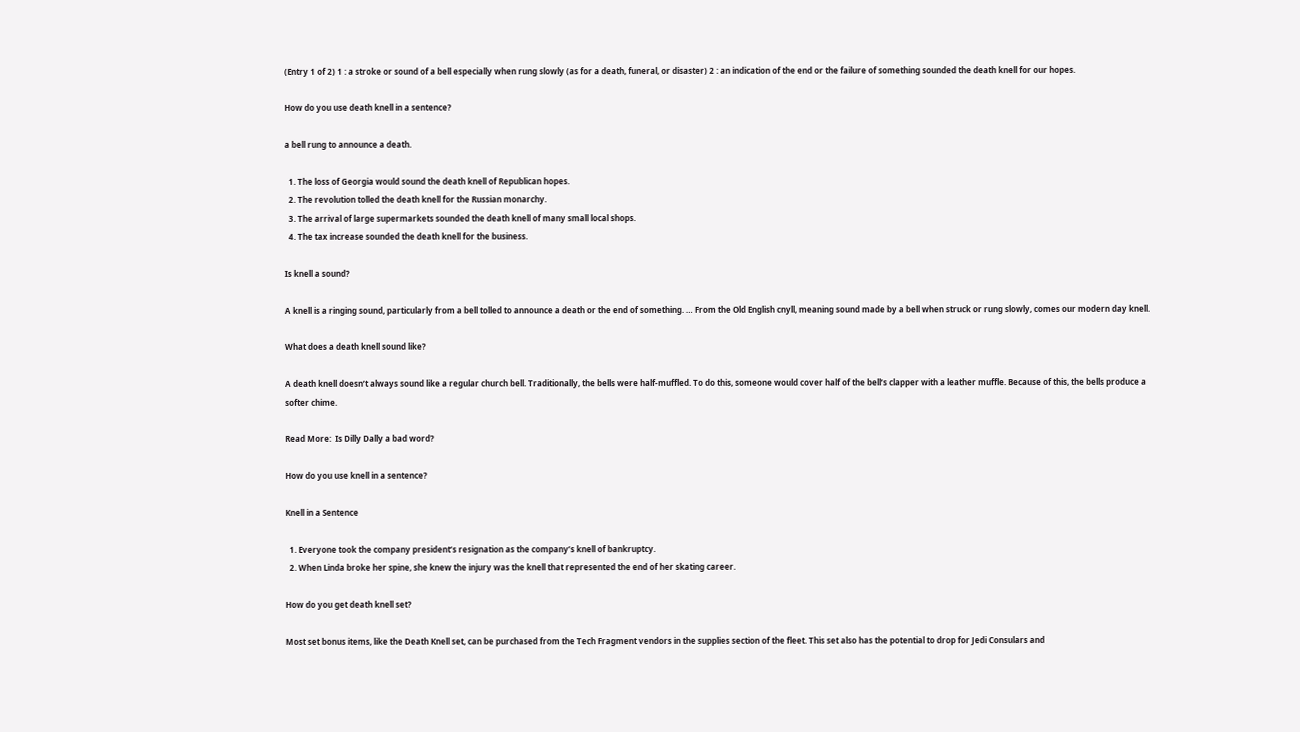(Entry 1 of 2) 1 : a stroke or sound of a bell especially when rung slowly (as for a death, funeral, or disaster) 2 : an indication of the end or the failure of something sounded the death knell for our hopes.

How do you use death knell in a sentence?

a bell rung to announce a death.

  1. The loss of Georgia would sound the death knell of Republican hopes.
  2. The revolution tolled the death knell for the Russian monarchy.
  3. The arrival of large supermarkets sounded the death knell of many small local shops.
  4. The tax increase sounded the death knell for the business.

Is knell a sound?

A knell is a ringing sound, particularly from a bell tolled to announce a death or the end of something. … From the Old English cnyll, meaning sound made by a bell when struck or rung slowly, comes our modern day knell.

What does a death knell sound like?

A death knell doesn’t always sound like a regular church bell. Traditionally, the bells were half-muffled. To do this, someone would cover half of the bell’s clapper with a leather muffle. Because of this, the bells produce a softer chime.

Read More:  Is Dilly Dally a bad word?

How do you use knell in a sentence?

Knell in a Sentence

  1. Everyone took the company president’s resignation as the company’s knell of bankruptcy.
  2. When Linda broke her spine, she knew the injury was the knell that represented the end of her skating career.

How do you get death knell set?

Most set bonus items, like the Death Knell set, can be purchased from the Tech Fragment vendors in the supplies section of the fleet. This set also has the potential to drop for Jedi Consulars and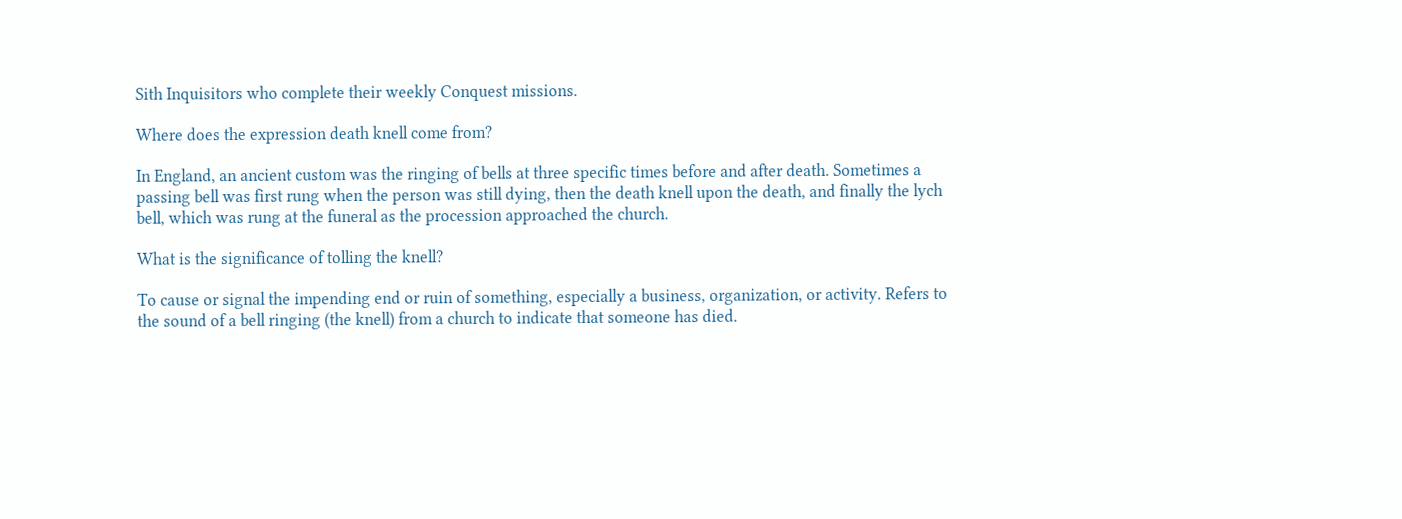Sith Inquisitors who complete their weekly Conquest missions.

Where does the expression death knell come from?

In England, an ancient custom was the ringing of bells at three specific times before and after death. Sometimes a passing bell was first rung when the person was still dying, then the death knell upon the death, and finally the lych bell, which was rung at the funeral as the procession approached the church.

What is the significance of tolling the knell?

To cause or signal the impending end or ruin of something, especially a business, organization, or activity. Refers to the sound of a bell ringing (the knell) from a church to indicate that someone has died.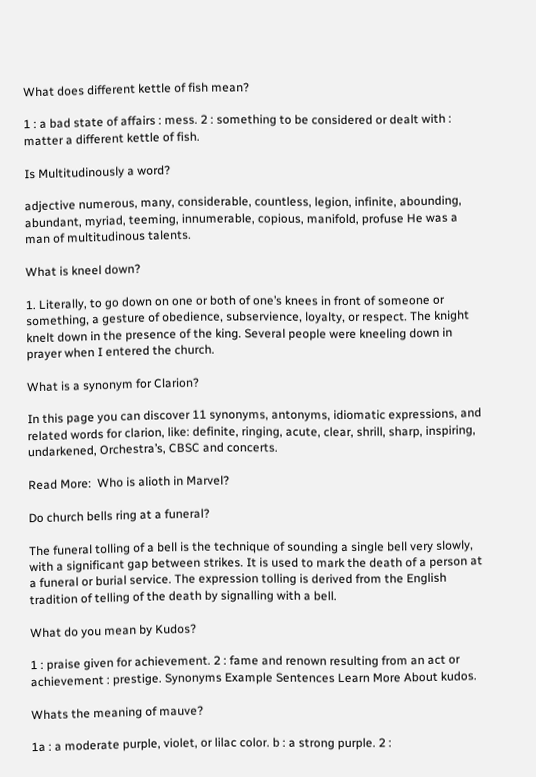What does different kettle of fish mean?

1 : a bad state of affairs : mess. 2 : something to be considered or dealt with : matter a different kettle of fish.

Is Multitudinously a word?

adjective numerous, many, considerable, countless, legion, infinite, abounding, abundant, myriad, teeming, innumerable, copious, manifold, profuse He was a man of multitudinous talents.

What is kneel down?

1. Literally, to go down on one or both of one’s knees in front of someone or something, a gesture of obedience, subservience, loyalty, or respect. The knight knelt down in the presence of the king. Several people were kneeling down in prayer when I entered the church.

What is a synonym for Clarion?

In this page you can discover 11 synonyms, antonyms, idiomatic expressions, and related words for clarion, like: definite, ringing, acute, clear, shrill, sharp, inspiring, undarkened, Orchestra’s, CBSC and concerts.

Read More:  Who is alioth in Marvel?

Do church bells ring at a funeral?

The funeral tolling of a bell is the technique of sounding a single bell very slowly, with a significant gap between strikes. It is used to mark the death of a person at a funeral or burial service. The expression tolling is derived from the English tradition of telling of the death by signalling with a bell.

What do you mean by Kudos?

1 : praise given for achievement. 2 : fame and renown resulting from an act or achievement : prestige. Synonyms Example Sentences Learn More About kudos.

Whats the meaning of mauve?

1a : a moderate purple, violet, or lilac color. b : a strong purple. 2 :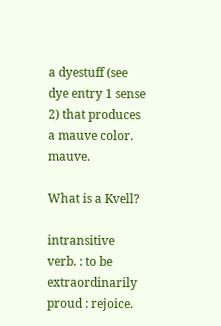a dyestuff (see dye entry 1 sense 2) that produces a mauve color. mauve.

What is a Kvell?

intransitive verb. : to be extraordinarily proud : rejoice.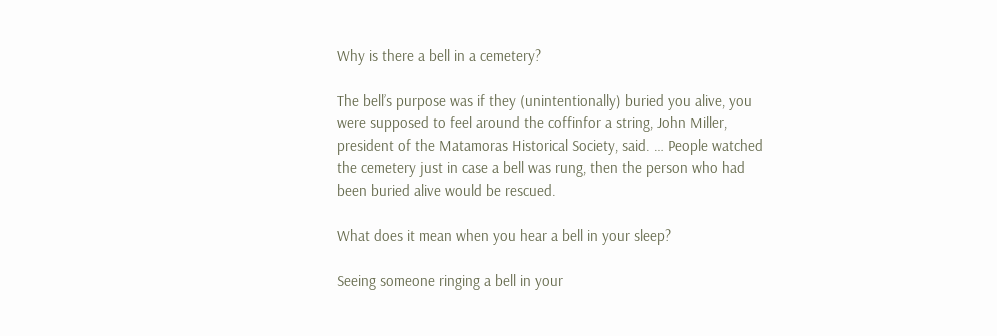Why is there a bell in a cemetery?

The bell’s purpose was if they (unintentionally) buried you alive, you were supposed to feel around the coffinfor a string, John Miller, president of the Matamoras Historical Society, said. … People watched the cemetery just in case a bell was rung, then the person who had been buried alive would be rescued.

What does it mean when you hear a bell in your sleep?

Seeing someone ringing a bell in your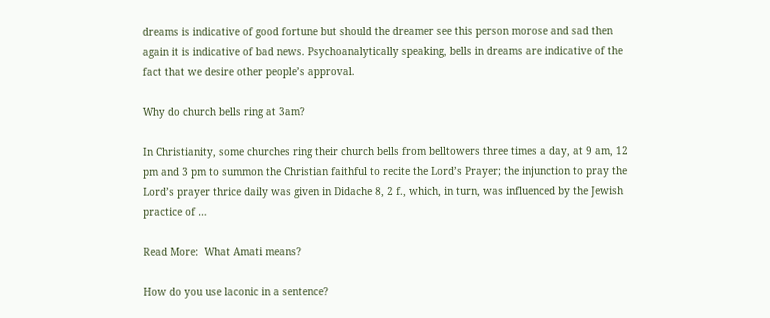dreams is indicative of good fortune but should the dreamer see this person morose and sad then again it is indicative of bad news. Psychoanalytically speaking, bells in dreams are indicative of the fact that we desire other people’s approval.

Why do church bells ring at 3am?

In Christianity, some churches ring their church bells from belltowers three times a day, at 9 am, 12 pm and 3 pm to summon the Christian faithful to recite the Lord’s Prayer; the injunction to pray the Lord’s prayer thrice daily was given in Didache 8, 2 f., which, in turn, was influenced by the Jewish practice of …

Read More:  What Amati means?

How do you use laconic in a sentence?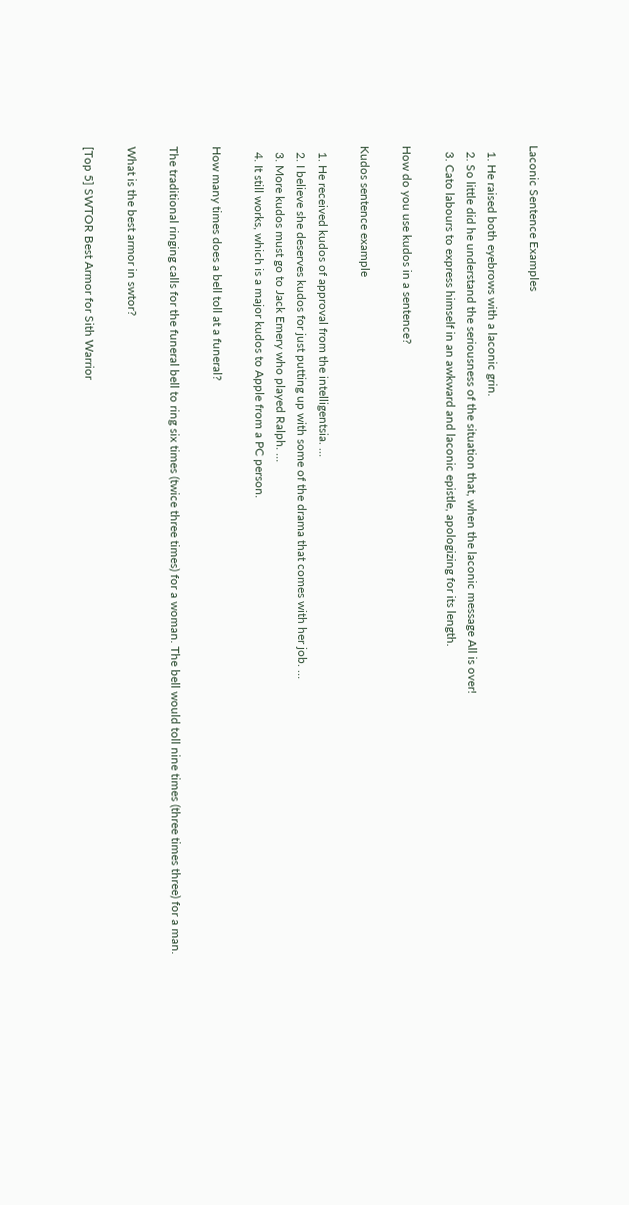Laconic Sentence Examples

  1. He raised both eyebrows with a laconic grin.
  2. So little did he understand the seriousness of the situation that, when the laconic message All is over!
  3. Cato labours to express himself in an awkward and laconic epistle, apologizing for its length.

How do you use kudos in a sentence?

Kudos sentence example

  1. He received kudos of approval from the intelligentsia. …
  2. I believe she deserves kudos for just putting up with some of the drama that comes with her job. …
  3. More kudos must go to Jack Emery who played Ralph. …
  4. It still works, which is a major kudos to Apple from a PC person.

How many times does a bell toll at a funeral?

The traditional ringing calls for the funeral bell to ring six times (twice three times) for a woman. The bell would toll nine times (three times three) for a man.

What is the best armor in swtor?

[Top 5] SWTOR Best Armor for Sith Warrior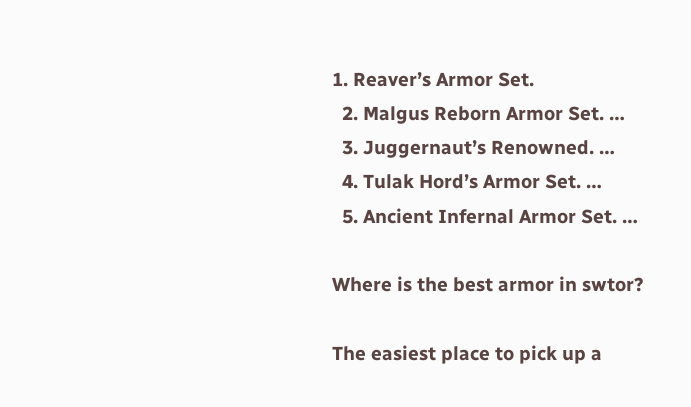1. Reaver’s Armor Set.
  2. Malgus Reborn Armor Set. …
  3. Juggernaut’s Renowned. …
  4. Tulak Hord’s Armor Set. …
  5. Ancient Infernal Armor Set. …

Where is the best armor in swtor?

The easiest place to pick up a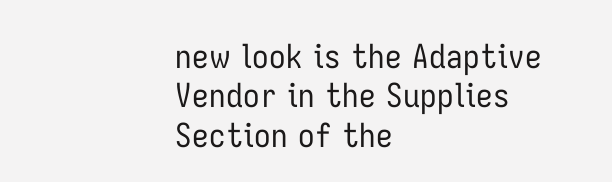new look is the Adaptive Vendor in the Supplies Section of the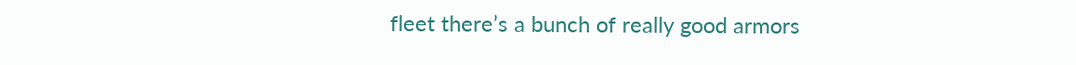fleet there’s a bunch of really good armors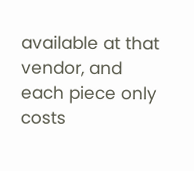available at that vendor, and each piece only costs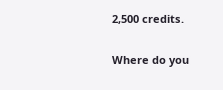2,500 credits.

Where do you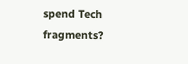spend Tech fragments?